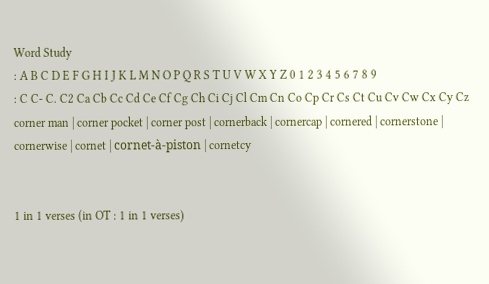Word Study
: A B C D E F G H I J K L M N O P Q R S T U V W X Y Z 0 1 2 3 4 5 6 7 8 9
: C C- C. C2 Ca Cb Cc Cd Ce Cf Cg Ch Ci Cj Cl Cm Cn Co Cp Cr Cs Ct Cu Cv Cw Cx Cy Cz
corner man | corner pocket | corner post | cornerback | cornercap | cornered | cornerstone | cornerwise | cornet | cornet-à-piston | cornetcy


1 in 1 verses (in OT : 1 in 1 verses)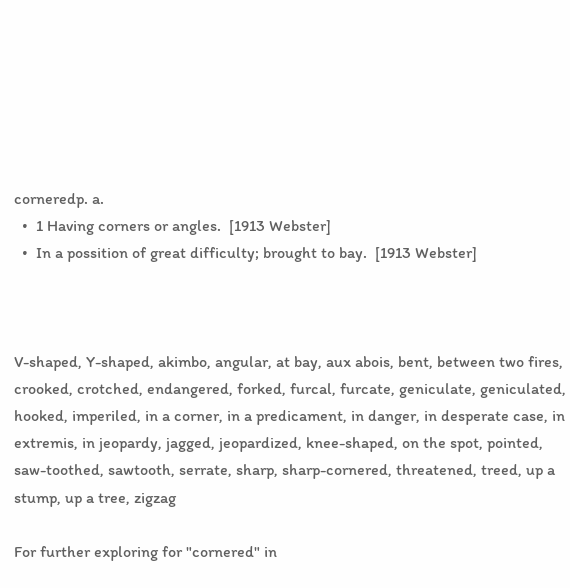corneredp. a.
  •  1 Having corners or angles.  [1913 Webster]
  •  In a possition of great difficulty; brought to bay.  [1913 Webster]



V-shaped, Y-shaped, akimbo, angular, at bay, aux abois, bent, between two fires, crooked, crotched, endangered, forked, furcal, furcate, geniculate, geniculated, hooked, imperiled, in a corner, in a predicament, in danger, in desperate case, in extremis, in jeopardy, jagged, jeopardized, knee-shaped, on the spot, pointed, saw-toothed, sawtooth, serrate, sharp, sharp-cornered, threatened, treed, up a stump, up a tree, zigzag

For further exploring for "cornered" in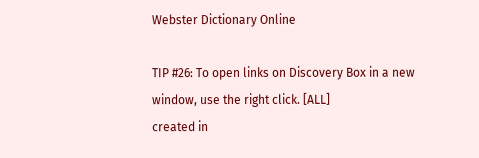Webster Dictionary Online

TIP #26: To open links on Discovery Box in a new window, use the right click. [ALL]
created in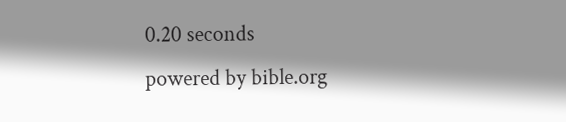0.20 seconds
powered by bible.org